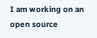I am working on an open source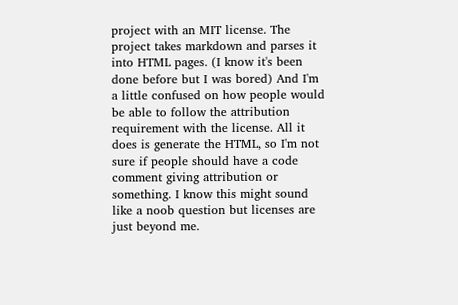project with an MIT license. The project takes markdown and parses it into HTML pages. (I know it's been done before but I was bored) And I'm a little confused on how people would be able to follow the attribution requirement with the license. All it does is generate the HTML, so I'm not sure if people should have a code comment giving attribution or something. I know this might sound like a noob question but licenses are just beyond me.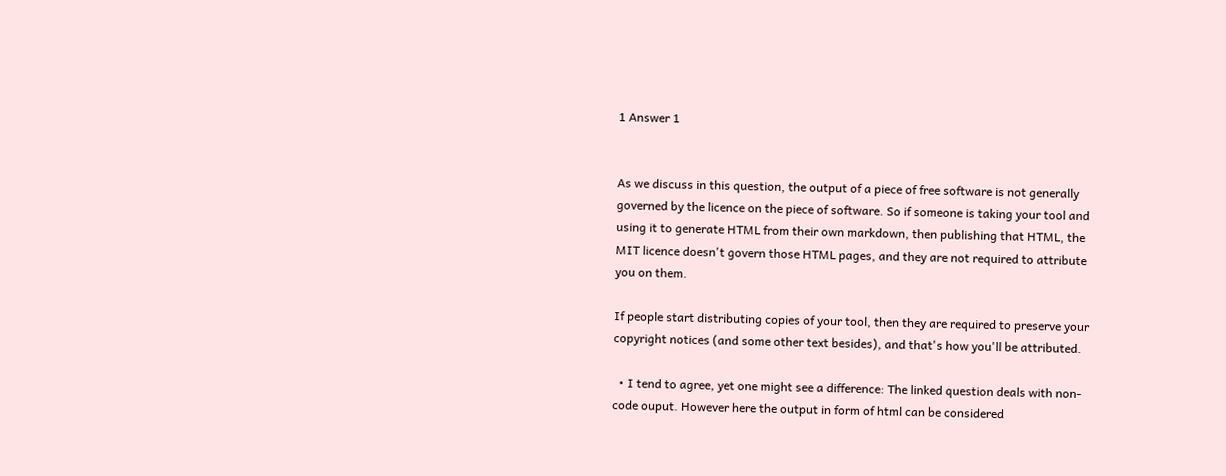1 Answer 1


As we discuss in this question, the output of a piece of free software is not generally governed by the licence on the piece of software. So if someone is taking your tool and using it to generate HTML from their own markdown, then publishing that HTML, the MIT licence doesn't govern those HTML pages, and they are not required to attribute you on them.

If people start distributing copies of your tool, then they are required to preserve your copyright notices (and some other text besides), and that's how you'll be attributed.

  • I tend to agree, yet one might see a difference: The linked question deals with non-code ouput. However here the output in form of html can be considered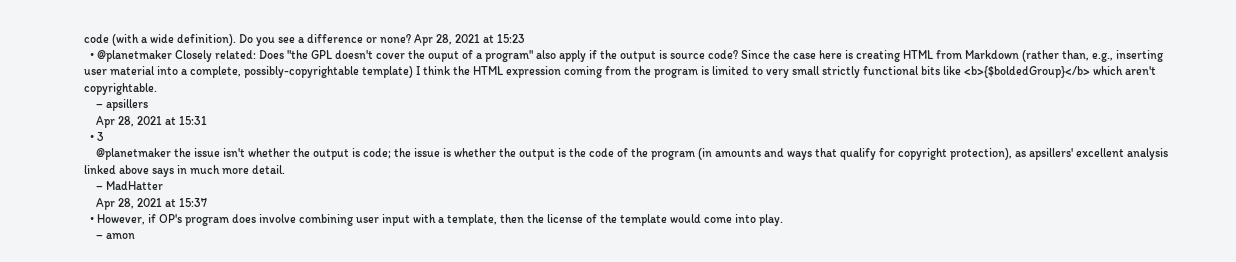code (with a wide definition). Do you see a difference or none? Apr 28, 2021 at 15:23
  • @planetmaker Closely related: Does "the GPL doesn't cover the ouput of a program" also apply if the output is source code? Since the case here is creating HTML from Markdown (rather than, e.g., inserting user material into a complete, possibly-copyrightable template) I think the HTML expression coming from the program is limited to very small strictly functional bits like <b>{$boldedGroup}</b> which aren't copyrightable.
    – apsillers
    Apr 28, 2021 at 15:31
  • 3
    @planetmaker the issue isn't whether the output is code; the issue is whether the output is the code of the program (in amounts and ways that qualify for copyright protection), as apsillers' excellent analysis linked above says in much more detail.
    – MadHatter
    Apr 28, 2021 at 15:37
  • However, if OP's program does involve combining user input with a template, then the license of the template would come into play.
    – amon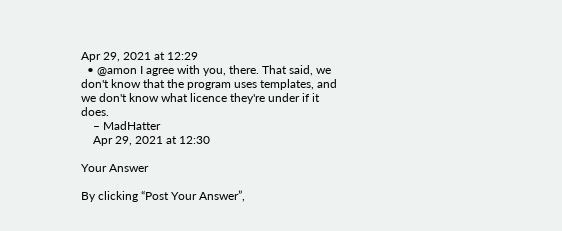Apr 29, 2021 at 12:29
  • @amon I agree with you, there. That said, we don't know that the program uses templates, and we don't know what licence they're under if it does.
    – MadHatter
    Apr 29, 2021 at 12:30

Your Answer

By clicking “Post Your Answer”,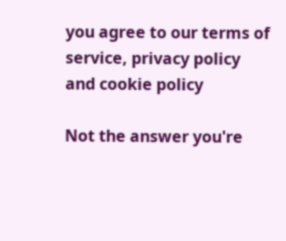you agree to our terms of service, privacy policy and cookie policy

Not the answer you're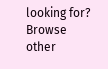looking for? Browse other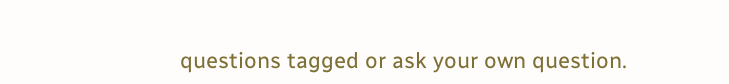questions tagged or ask your own question.